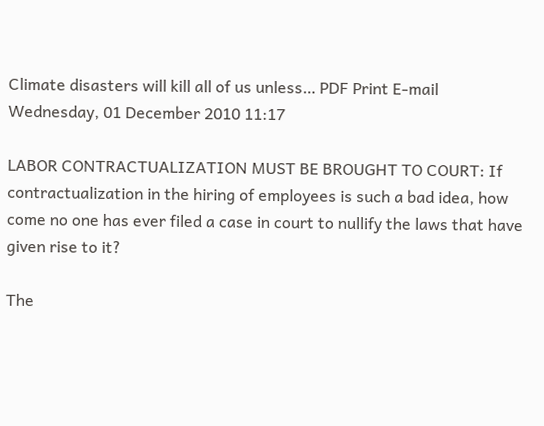Climate disasters will kill all of us unless… PDF Print E-mail
Wednesday, 01 December 2010 11:17

LABOR CONTRACTUALIZATION MUST BE BROUGHT TO COURT: If contractualization in the hiring of employees is such a bad idea, how come no one has ever filed a case in court to nullify the laws that have given rise to it?

The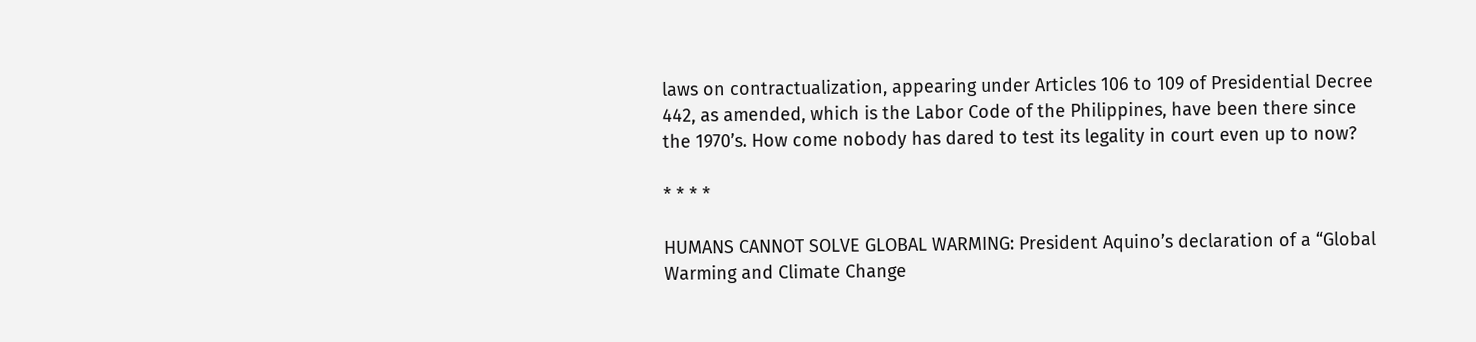laws on contractualization, appearing under Articles 106 to 109 of Presidential Decree 442, as amended, which is the Labor Code of the Philippines, have been there since the 1970’s. How come nobody has dared to test its legality in court even up to now?

* * * *

HUMANS CANNOT SOLVE GLOBAL WARMING: President Aquino’s declaration of a “Global Warming and Climate Change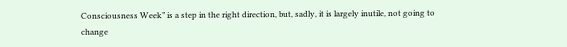Consciousness Week” is a step in the right direction, but, sadly, it is largely inutile, not going to change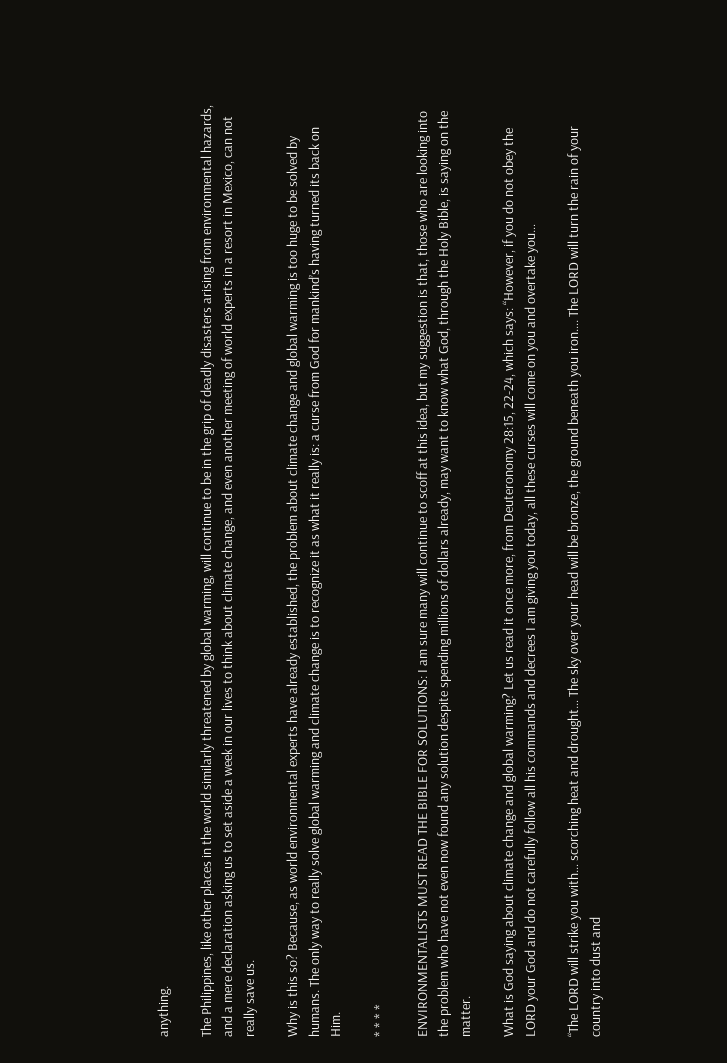anything.

The Philippines, like other places in the world similarly threatened by global warming, will continue to be in the grip of deadly disasters arising from environmental hazards, and a mere declaration asking us to set aside a week in our lives to think about climate change, and even another meeting of world experts in a resort in Mexico, can not really save us.

Why is this so? Because, as world environmental experts have already established, the problem about climate change and global warming is too huge to be solved by humans. The only way to really solve global warming and climate change is to recognize it as what it really is: a curse from God for mankind’s having turned its back on Him.

* * * *

ENVIRONMENTALISTS MUST READ THE BIBLE FOR SOLUTIONS: I am sure many will continue to scoff at this idea, but my suggestion is that, those who are looking into the problem who have not even now found any solution despite spending millions of dollars already, may want to know what God, through the Holy Bible, is saying on the matter.

What is God saying about climate change and global warming? Let us read it once more, from Deuteronomy 28:15, 22-24, which says: “However, if you do not obey the LORD your God and do not carefully follow all his commands and decrees I am giving you today, all these curses will come on you and overtake you…

“The LORD will strike you with… scorching heat and drought… The sky over your head will be bronze, the ground beneath you iron…. The LORD will turn the rain of your country into dust and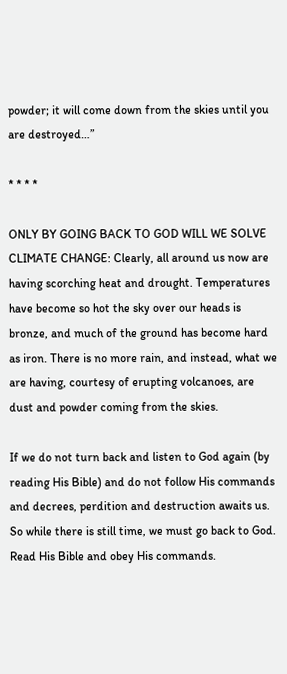powder; it will come down from the skies until you are destroyed…”

* * * *

ONLY BY GOING BACK TO GOD WILL WE SOLVE CLIMATE CHANGE: Clearly, all around us now are having scorching heat and drought. Temperatures have become so hot the sky over our heads is bronze, and much of the ground has become hard as iron. There is no more rain, and instead, what we are having, courtesy of erupting volcanoes, are dust and powder coming from the skies.

If we do not turn back and listen to God again (by reading His Bible) and do not follow His commands and decrees, perdition and destruction awaits us. So while there is still time, we must go back to God. Read His Bible and obey His commands.